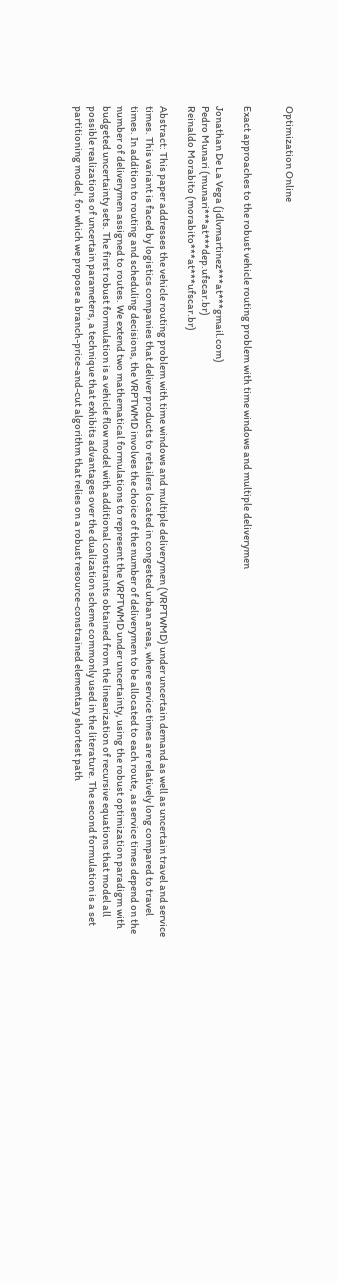Optimization Online


Exact approaches to the robust vehicle routing problem with time windows and multiple deliverymen

Jonathan De La Vega (jdlvmartinez***at***gmail.com)
Pedro Munari (munari***at***dep.ufscar.br)
Reinaldo Morabito (morabito***at***ufscar.br)

Abstract: This paper addresses the vehicle routing problem with time windows and multiple deliverymen (VRPTWMD) under uncertain demand as well as uncertain travel and service times. This variant is faced by logistics companies that deliver products to retailers located in congested urban areas, where service times are relatively long compared to travel times. In addition to routing and scheduling decisions, the VRPTWMD involves the choice of the number of deliverymen to be allocated to each route, as service times depend on the number of deliverymen assigned to routes. We extend two mathematical formulations to represent the VRPTWMD under uncertainty, using the robust optimization paradigm with budgeted uncertainty sets. The first robust formulation is a vehicle flow model with additional constraints obtained from the linearization of recursive equations that model all possible realizations of uncertain parameters, a technique that exhibits advantages over the dualization scheme commonly used in the literature. The second formulation is a set partitioning model, for which we propose a branch-price-and-cut algorithm that relies on a robust resource-constrained elementary shortest path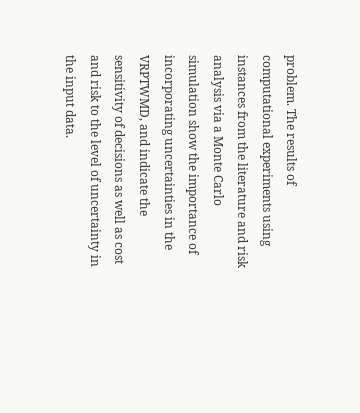problem. The results of computational experiments using instances from the literature and risk analysis via a Monte Carlo simulation show the importance of incorporating uncertainties in the VRPTWMD, and indicate the sensitivity of decisions as well as cost and risk to the level of uncertainty in the input data.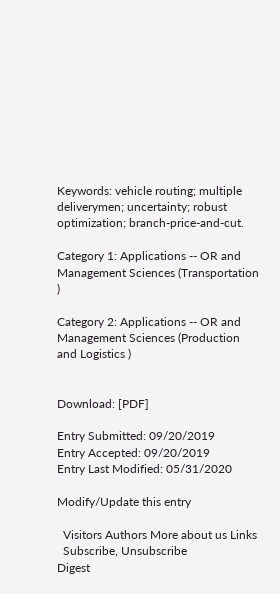Keywords: vehicle routing; multiple deliverymen; uncertainty; robust optimization; branch-price-and-cut.

Category 1: Applications -- OR and Management Sciences (Transportation )

Category 2: Applications -- OR and Management Sciences (Production and Logistics )


Download: [PDF]

Entry Submitted: 09/20/2019
Entry Accepted: 09/20/2019
Entry Last Modified: 05/31/2020

Modify/Update this entry

  Visitors Authors More about us Links
  Subscribe, Unsubscribe
Digest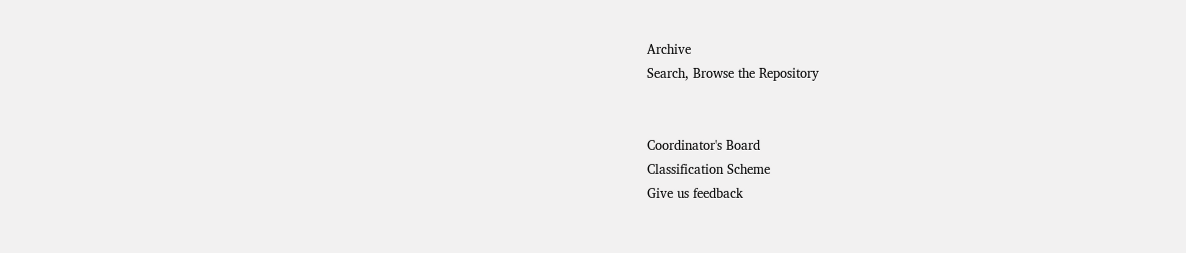Archive
Search, Browse the Repository


Coordinator's Board
Classification Scheme
Give us feedback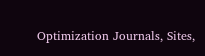Optimization Journals, Sites,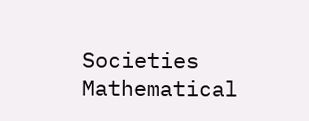Societies
Mathematical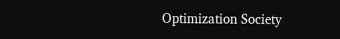Optimization Society